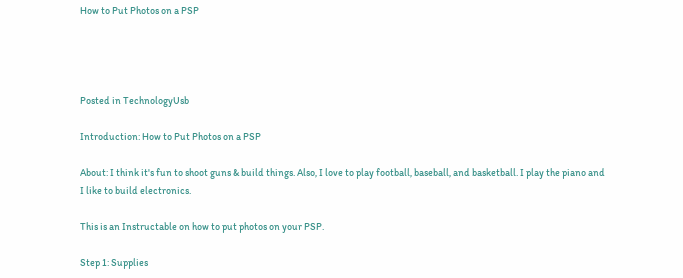How to Put Photos on a PSP




Posted in TechnologyUsb

Introduction: How to Put Photos on a PSP

About: I think it's fun to shoot guns & build things. Also, I love to play football, baseball, and basketball. I play the piano and I like to build electronics.

This is an Instructable on how to put photos on your PSP.

Step 1: Supplies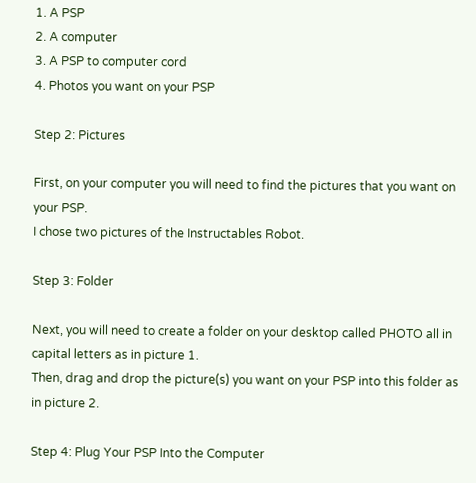1. A PSP
2. A computer
3. A PSP to computer cord
4. Photos you want on your PSP

Step 2: Pictures

First, on your computer you will need to find the pictures that you want on your PSP.
I chose two pictures of the Instructables Robot.

Step 3: Folder

Next, you will need to create a folder on your desktop called PHOTO all in capital letters as in picture 1.
Then, drag and drop the picture(s) you want on your PSP into this folder as in picture 2.

Step 4: Plug Your PSP Into the Computer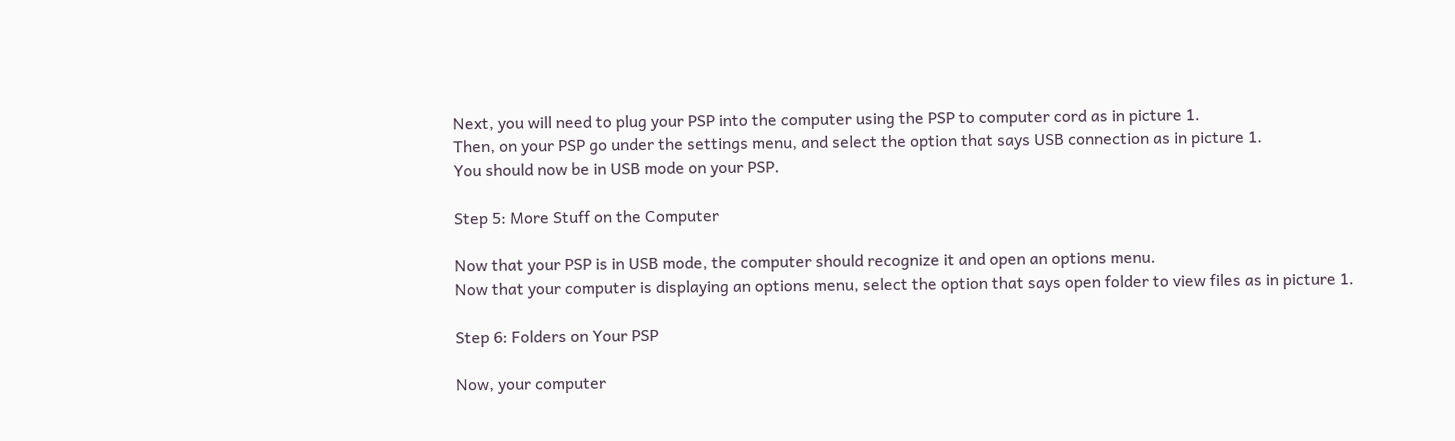Next, you will need to plug your PSP into the computer using the PSP to computer cord as in picture 1.
Then, on your PSP go under the settings menu, and select the option that says USB connection as in picture 1.
You should now be in USB mode on your PSP.

Step 5: More Stuff on the Computer

Now that your PSP is in USB mode, the computer should recognize it and open an options menu.
Now that your computer is displaying an options menu, select the option that says open folder to view files as in picture 1.

Step 6: Folders on Your PSP

Now, your computer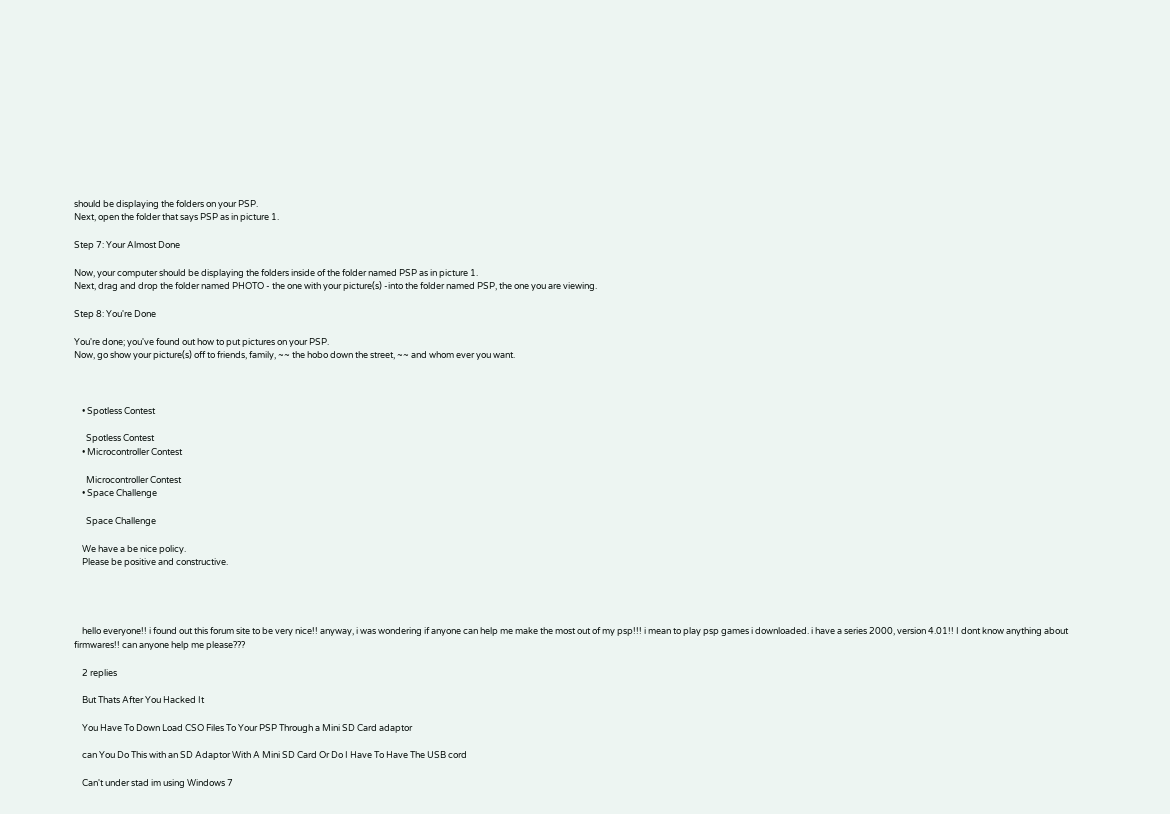should be displaying the folders on your PSP.
Next, open the folder that says PSP as in picture 1.

Step 7: Your Almost Done

Now, your computer should be displaying the folders inside of the folder named PSP as in picture 1.
Next, drag and drop the folder named PHOTO - the one with your picture(s) -into the folder named PSP, the one you are viewing.

Step 8: You're Done

You're done; you've found out how to put pictures on your PSP.
Now, go show your picture(s) off to friends, family, ~~ the hobo down the street, ~~ and whom ever you want.



    • Spotless Contest

      Spotless Contest
    • Microcontroller Contest

      Microcontroller Contest
    • Space Challenge

      Space Challenge

    We have a be nice policy.
    Please be positive and constructive.




    hello everyone!! i found out this forum site to be very nice!! anyway, i was wondering if anyone can help me make the most out of my psp!!! i mean to play psp games i downloaded. i have a series 2000, version 4.01!! I dont know anything about firmwares!! can anyone help me please???

    2 replies

    But Thats After You Hacked It

    You Have To Down Load CSO Files To Your PSP Through a Mini SD Card adaptor

    can You Do This with an SD Adaptor With A Mini SD Card Or Do I Have To Have The USB cord

    Can't under stad im using Windows 7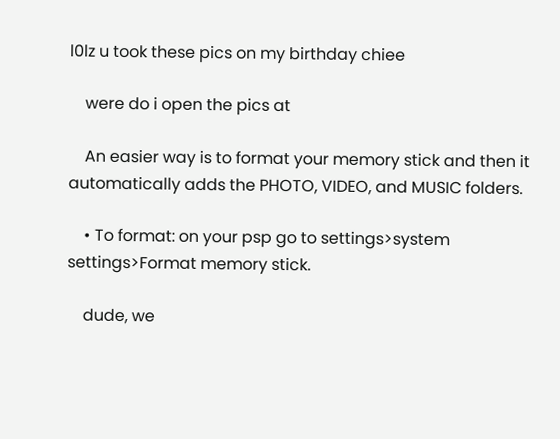l0lz u took these pics on my birthday chiee

    were do i open the pics at

    An easier way is to format your memory stick and then it automatically adds the PHOTO, VIDEO, and MUSIC folders.

    • To format: on your psp go to settings>system settings>Format memory stick.

    dude, we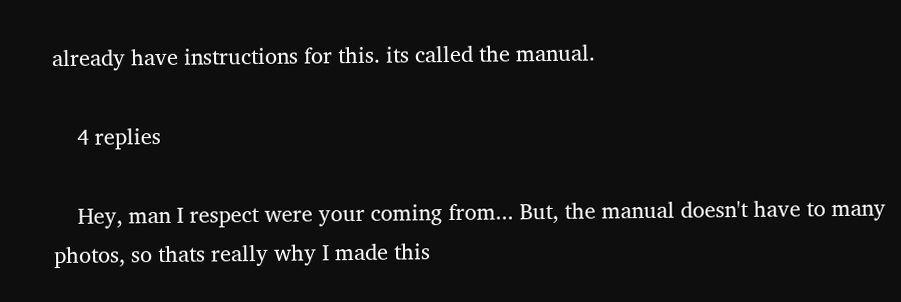already have instructions for this. its called the manual.

    4 replies

    Hey, man I respect were your coming from... But, the manual doesn't have to many photos, so thats really why I made this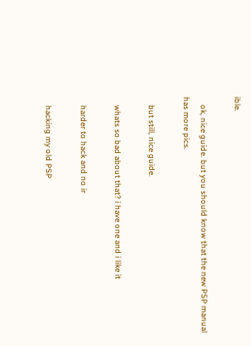ible.

    ok, nice guide. but you should know that the new PSP manual has more pics.

    but still, nice guide.

    whats so bad about that? i have one and i like it

    harder to hack and no ir

    hacking my old PSP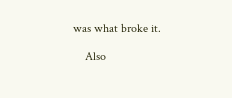was what broke it.

    Also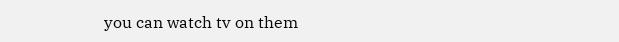you can watch tv on them